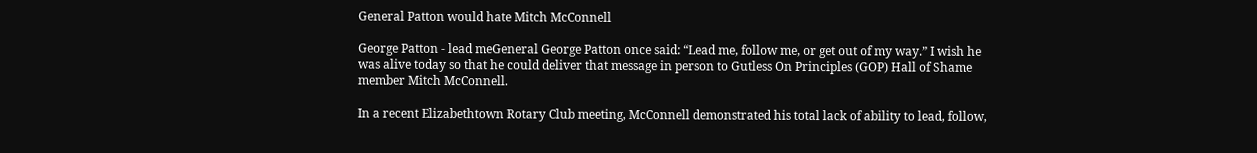General Patton would hate Mitch McConnell

George Patton - lead meGeneral George Patton once said: “Lead me, follow me, or get out of my way.” I wish he was alive today so that he could deliver that message in person to Gutless On Principles (GOP) Hall of Shame member Mitch McConnell.

In a recent Elizabethtown Rotary Club meeting, McConnell demonstrated his total lack of ability to lead, follow,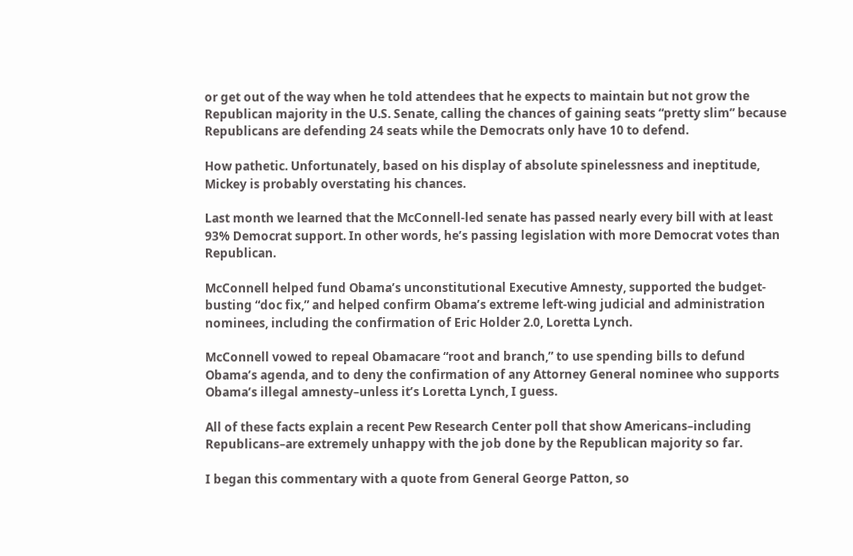or get out of the way when he told attendees that he expects to maintain but not grow the Republican majority in the U.S. Senate, calling the chances of gaining seats “pretty slim” because Republicans are defending 24 seats while the Democrats only have 10 to defend.

How pathetic. Unfortunately, based on his display of absolute spinelessness and ineptitude, Mickey is probably overstating his chances.

Last month we learned that the McConnell-led senate has passed nearly every bill with at least 93% Democrat support. In other words, he’s passing legislation with more Democrat votes than Republican.

McConnell helped fund Obama’s unconstitutional Executive Amnesty, supported the budget-busting “doc fix,” and helped confirm Obama’s extreme left-wing judicial and administration nominees, including the confirmation of Eric Holder 2.0, Loretta Lynch.

McConnell vowed to repeal Obamacare “root and branch,” to use spending bills to defund Obama’s agenda, and to deny the confirmation of any Attorney General nominee who supports Obama’s illegal amnesty–unless it’s Loretta Lynch, I guess.

All of these facts explain a recent Pew Research Center poll that show Americans–including Republicans–are extremely unhappy with the job done by the Republican majority so far.

I began this commentary with a quote from General George Patton, so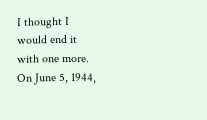I thought I would end it with one more. On June 5, 1944,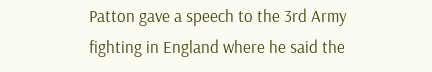Patton gave a speech to the 3rd Army fighting in England where he said the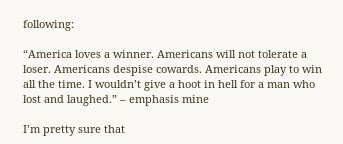following:

“America loves a winner. Americans will not tolerate a loser. Americans despise cowards. Americans play to win all the time. I wouldn’t give a hoot in hell for a man who lost and laughed.” – emphasis mine

I’m pretty sure that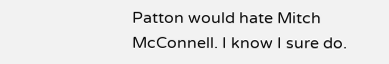Patton would hate Mitch McConnell. I know I sure do.